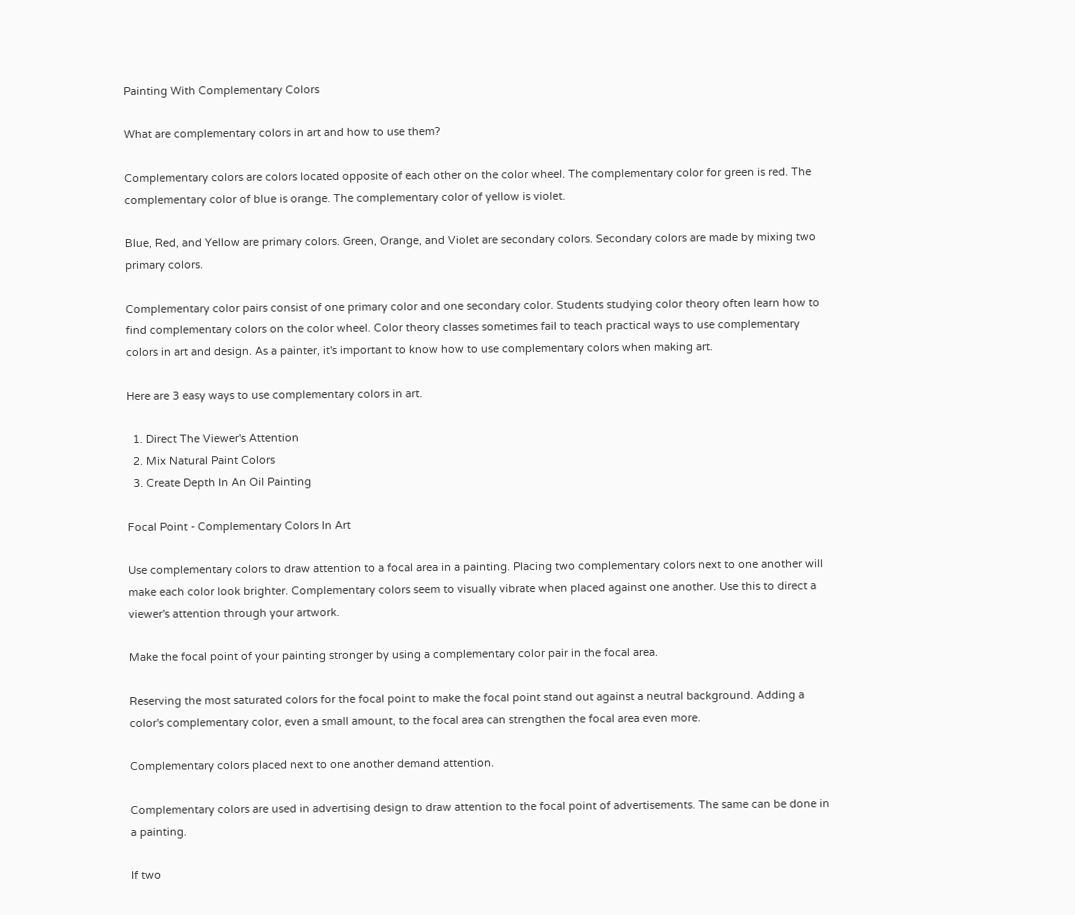Painting With Complementary Colors

What are complementary colors in art and how to use them?

Complementary colors are colors located opposite of each other on the color wheel. The complementary color for green is red. The complementary color of blue is orange. The complementary color of yellow is violet.

Blue, Red, and Yellow are primary colors. Green, Orange, and Violet are secondary colors. Secondary colors are made by mixing two primary colors.

Complementary color pairs consist of one primary color and one secondary color. Students studying color theory often learn how to find complementary colors on the color wheel. Color theory classes sometimes fail to teach practical ways to use complementary colors in art and design. As a painter, it's important to know how to use complementary colors when making art.

Here are 3 easy ways to use complementary colors in art.

  1. Direct The Viewer's Attention
  2. Mix Natural Paint Colors
  3. Create Depth In An Oil Painting

Focal Point - Complementary Colors In Art

Use complementary colors to draw attention to a focal area in a painting. Placing two complementary colors next to one another will make each color look brighter. Complementary colors seem to visually vibrate when placed against one another. Use this to direct a viewer's attention through your artwork.

Make the focal point of your painting stronger by using a complementary color pair in the focal area.

Reserving the most saturated colors for the focal point to make the focal point stand out against a neutral background. Adding a color's complementary color, even a small amount, to the focal area can strengthen the focal area even more.

Complementary colors placed next to one another demand attention.

Complementary colors are used in advertising design to draw attention to the focal point of advertisements. The same can be done in a painting.

If two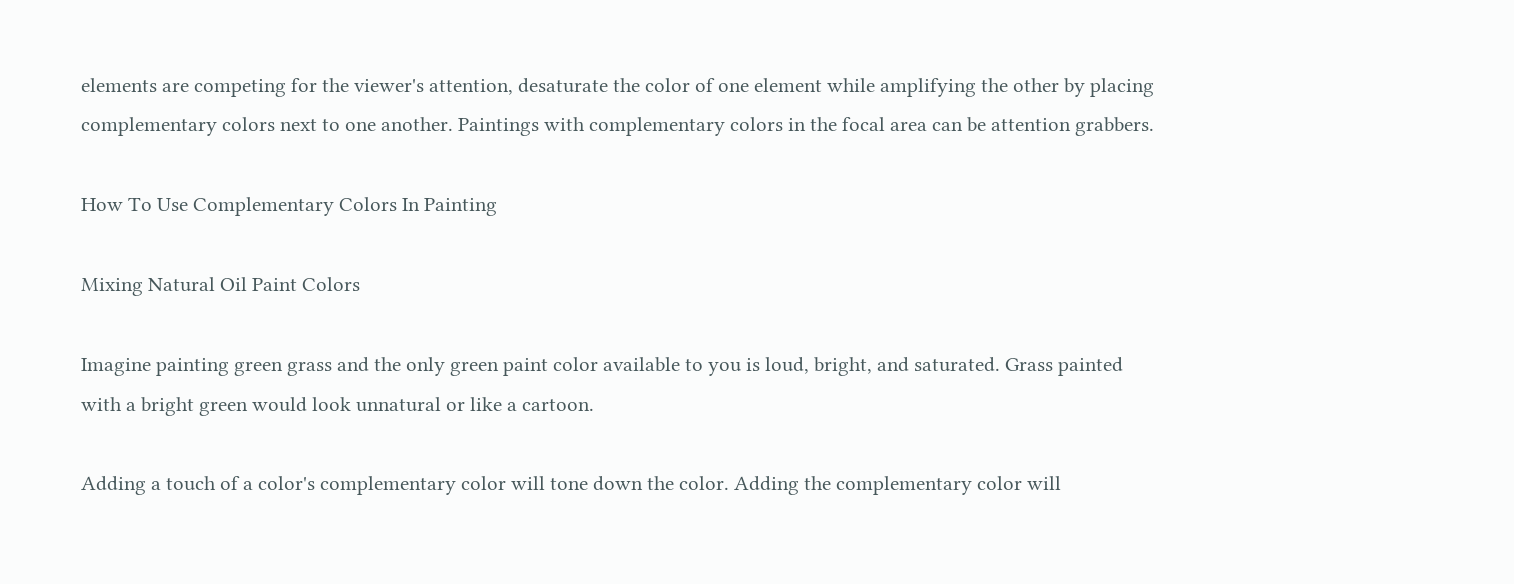elements are competing for the viewer's attention, desaturate the color of one element while amplifying the other by placing complementary colors next to one another. Paintings with complementary colors in the focal area can be attention grabbers.

How To Use Complementary Colors In Painting

Mixing Natural Oil Paint Colors

Imagine painting green grass and the only green paint color available to you is loud, bright, and saturated. Grass painted with a bright green would look unnatural or like a cartoon.

Adding a touch of a color's complementary color will tone down the color. Adding the complementary color will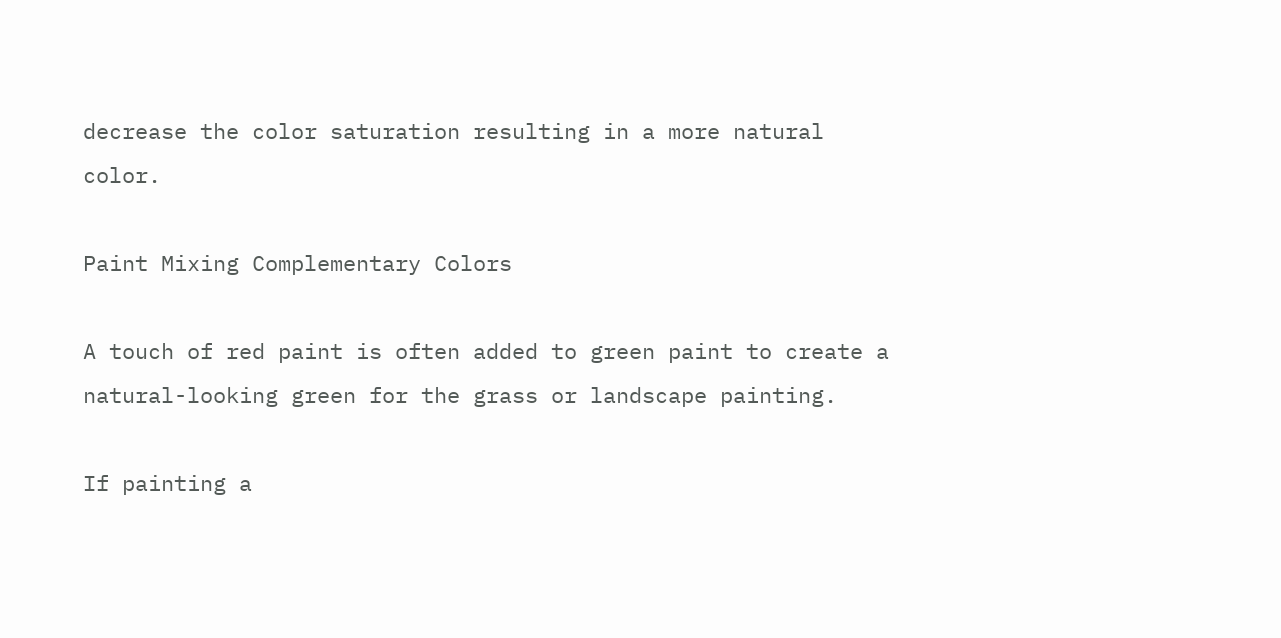decrease the color saturation resulting in a more natural color.

Paint Mixing Complementary Colors

A touch of red paint is often added to green paint to create a natural-looking green for the grass or landscape painting.

If painting a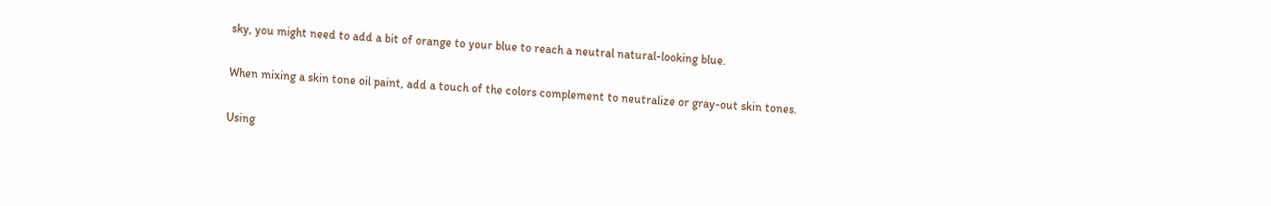sky, you might need to add a bit of orange to your blue to reach a neutral natural-looking blue.

When mixing a skin tone oil paint, add a touch of the colors complement to neutralize or gray-out skin tones.

Using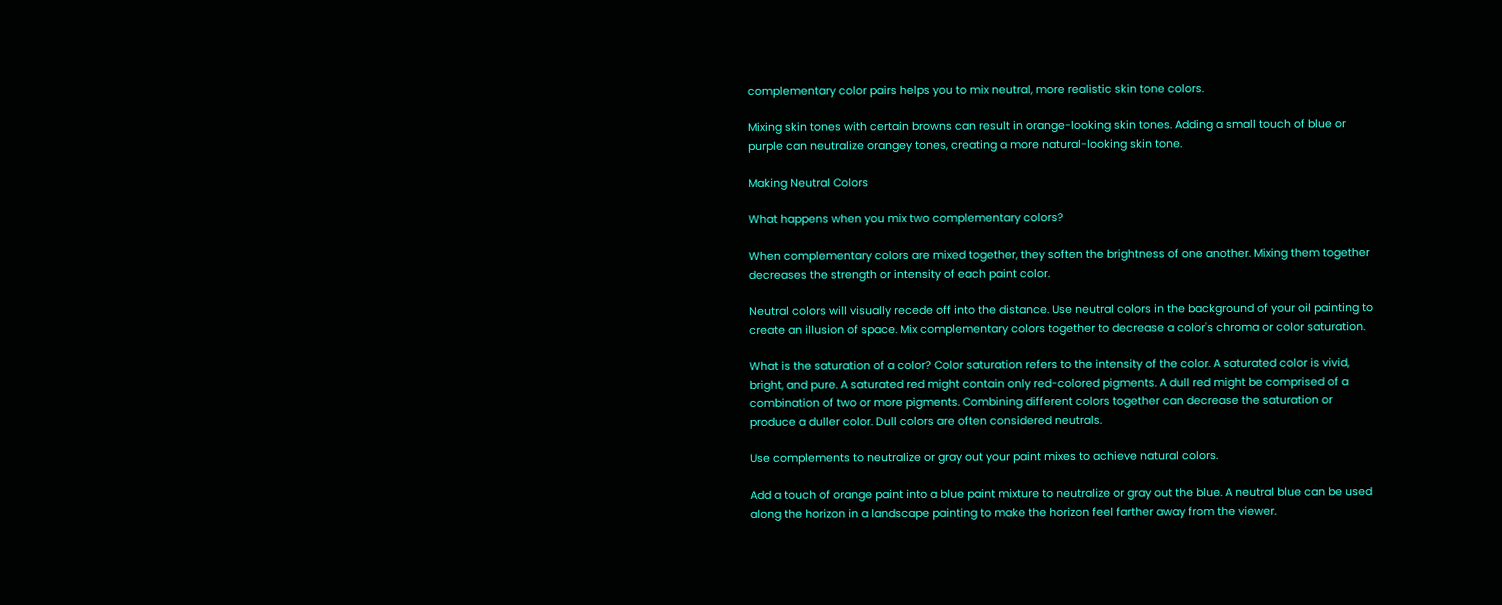complementary color pairs helps you to mix neutral, more realistic skin tone colors.

Mixing skin tones with certain browns can result in orange-looking skin tones. Adding a small touch of blue or purple can neutralize orangey tones, creating a more natural-looking skin tone.

Making Neutral Colors

What happens when you mix two complementary colors?

When complementary colors are mixed together, they soften the brightness of one another. Mixing them together decreases the strength or intensity of each paint color.

Neutral colors will visually recede off into the distance. Use neutral colors in the background of your oil painting to create an illusion of space. Mix complementary colors together to decrease a color's chroma or color saturation.

What is the saturation of a color? Color saturation refers to the intensity of the color. A saturated color is vivid, bright, and pure. A saturated red might contain only red-colored pigments. A dull red might be comprised of a combination of two or more pigments. Combining different colors together can decrease the saturation or produce a duller color. Dull colors are often considered neutrals.

Use complements to neutralize or gray out your paint mixes to achieve natural colors.

Add a touch of orange paint into a blue paint mixture to neutralize or gray out the blue. A neutral blue can be used along the horizon in a landscape painting to make the horizon feel farther away from the viewer.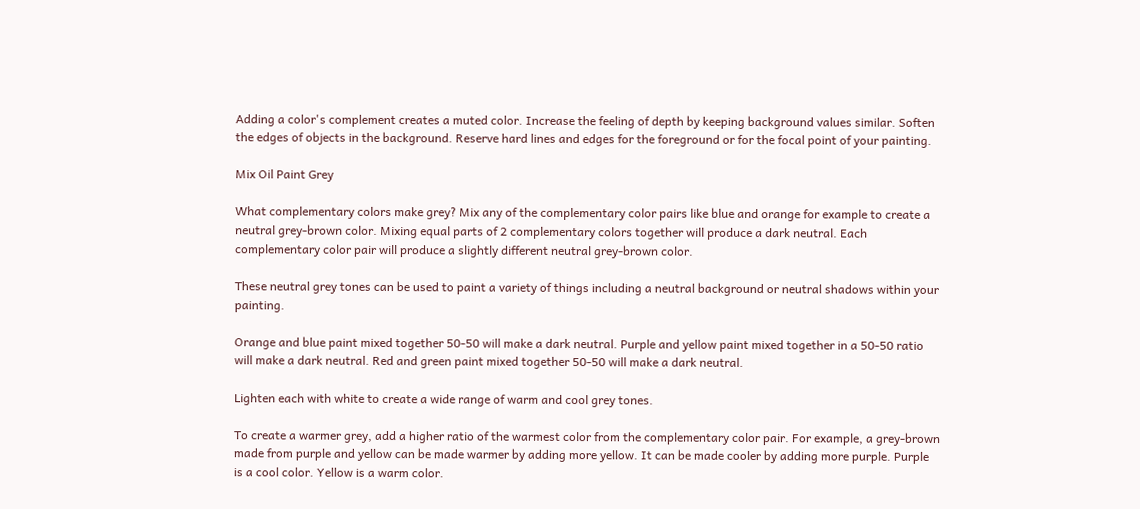Adding a color's complement creates a muted color. Increase the feeling of depth by keeping background values similar. Soften the edges of objects in the background. Reserve hard lines and edges for the foreground or for the focal point of your painting.

Mix Oil Paint Grey

What complementary colors make grey? Mix any of the complementary color pairs like blue and orange for example to create a neutral grey-brown color. Mixing equal parts of 2 complementary colors together will produce a dark neutral. Each complementary color pair will produce a slightly different neutral grey-brown color.

These neutral grey tones can be used to paint a variety of things including a neutral background or neutral shadows within your painting.

Orange and blue paint mixed together 50-50 will make a dark neutral. Purple and yellow paint mixed together in a 50-50 ratio will make a dark neutral. Red and green paint mixed together 50-50 will make a dark neutral.

Lighten each with white to create a wide range of warm and cool grey tones.

To create a warmer grey, add a higher ratio of the warmest color from the complementary color pair. For example, a grey-brown made from purple and yellow can be made warmer by adding more yellow. It can be made cooler by adding more purple. Purple is a cool color. Yellow is a warm color.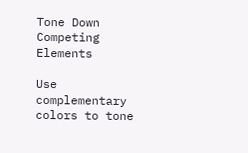Tone Down Competing Elements

Use complementary colors to tone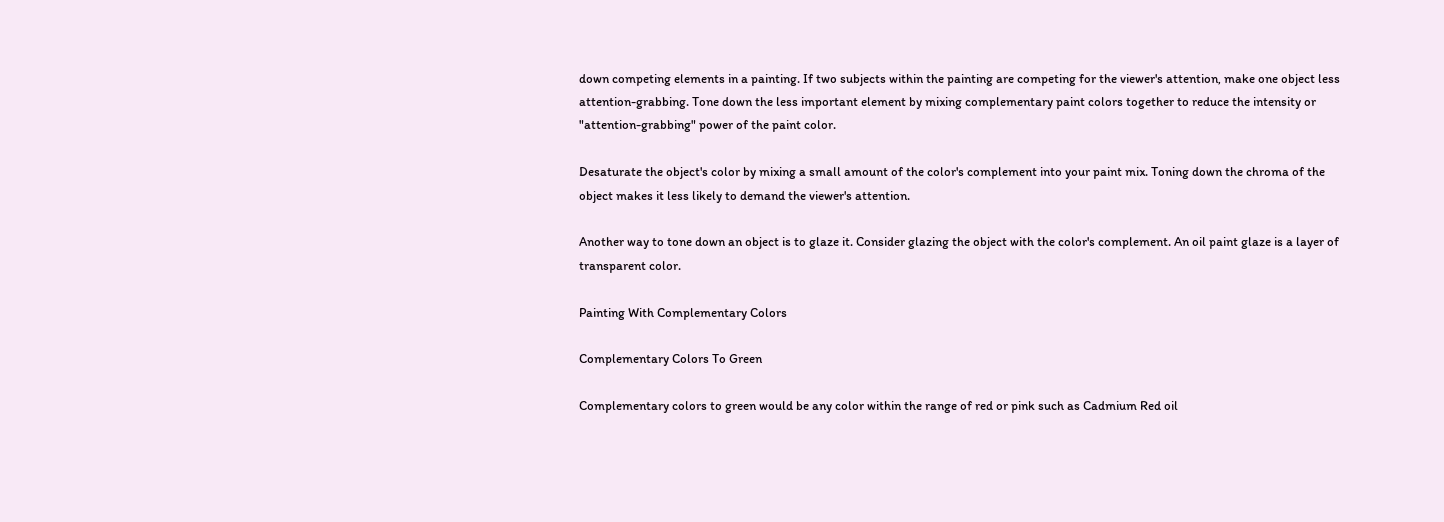down competing elements in a painting. If two subjects within the painting are competing for the viewer's attention, make one object less attention-grabbing. Tone down the less important element by mixing complementary paint colors together to reduce the intensity or "attention-grabbing" power of the paint color.

Desaturate the object's color by mixing a small amount of the color's complement into your paint mix. Toning down the chroma of the object makes it less likely to demand the viewer's attention.

Another way to tone down an object is to glaze it. Consider glazing the object with the color's complement. An oil paint glaze is a layer of transparent color.

Painting With Complementary Colors

Complementary Colors To Green

Complementary colors to green would be any color within the range of red or pink such as Cadmium Red oil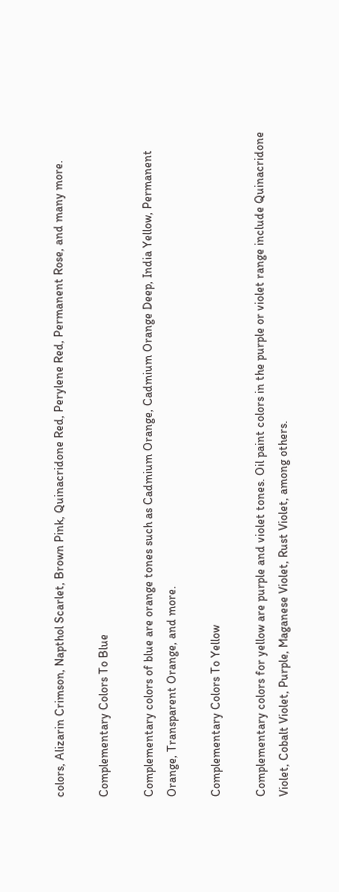colors, Alizarin Crimson, Napthol Scarlet, Brown Pink, Quinacridone Red, Perylene Red, Permanent Rose, and many more.

Complementary Colors To Blue

Complementary colors of blue are orange tones such as Cadmium Orange, Cadmium Orange Deep, India Yellow, Permanent Orange, Transparent Orange, and more.

Complementary Colors To Yellow

Complementary colors for yellow are purple and violet tones. Oil paint colors in the purple or violet range include Quinacridone Violet, Cobalt Violet, Purple, Maganese Violet, Rust Violet, among others.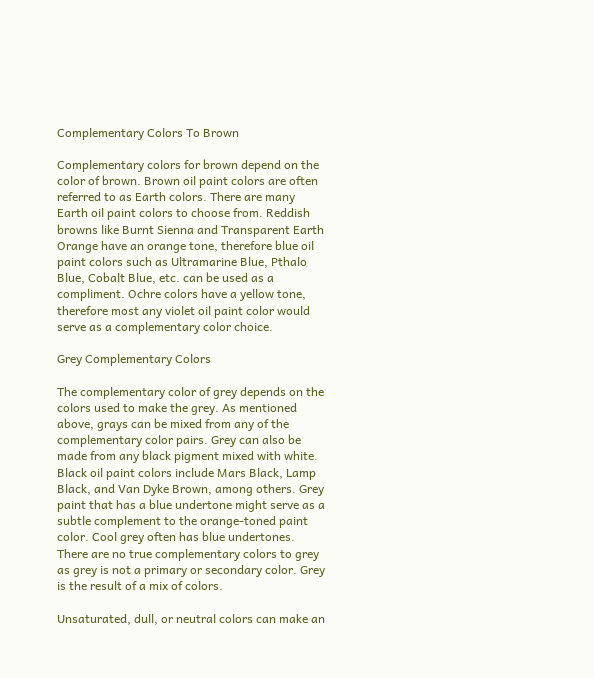Complementary Colors To Brown

Complementary colors for brown depend on the color of brown. Brown oil paint colors are often referred to as Earth colors. There are many Earth oil paint colors to choose from. Reddish browns like Burnt Sienna and Transparent Earth Orange have an orange tone, therefore blue oil paint colors such as Ultramarine Blue, Pthalo Blue, Cobalt Blue, etc. can be used as a compliment. Ochre colors have a yellow tone, therefore most any violet oil paint color would serve as a complementary color choice.

Grey Complementary Colors

The complementary color of grey depends on the colors used to make the grey. As mentioned above, grays can be mixed from any of the complementary color pairs. Grey can also be made from any black pigment mixed with white. Black oil paint colors include Mars Black, Lamp Black, and Van Dyke Brown, among others. Grey paint that has a blue undertone might serve as a subtle complement to the orange-toned paint color. Cool grey often has blue undertones. There are no true complementary colors to grey as grey is not a primary or secondary color. Grey is the result of a mix of colors.

Unsaturated, dull, or neutral colors can make an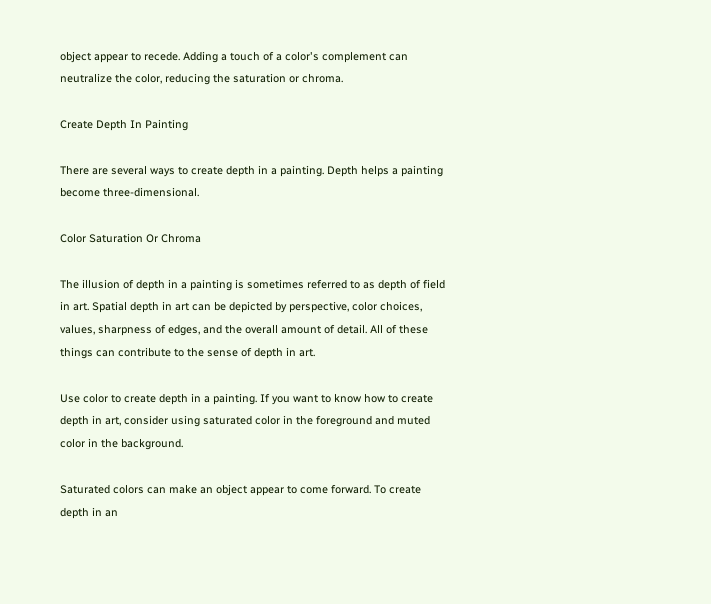object appear to recede. Adding a touch of a color's complement can neutralize the color, reducing the saturation or chroma.

Create Depth In Painting

There are several ways to create depth in a painting. Depth helps a painting become three-dimensional.

Color Saturation Or Chroma

The illusion of depth in a painting is sometimes referred to as depth of field in art. Spatial depth in art can be depicted by perspective, color choices, values, sharpness of edges, and the overall amount of detail. All of these things can contribute to the sense of depth in art.

Use color to create depth in a painting. If you want to know how to create depth in art, consider using saturated color in the foreground and muted color in the background.

Saturated colors can make an object appear to come forward. To create depth in an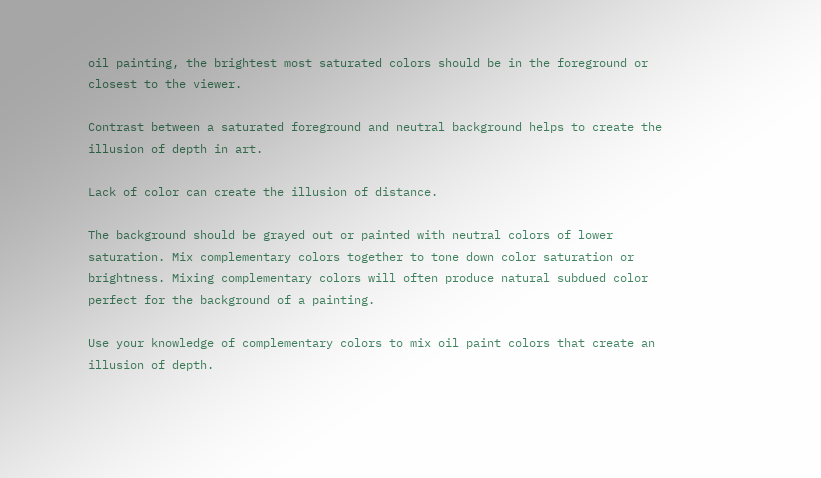oil painting, the brightest most saturated colors should be in the foreground or closest to the viewer.

Contrast between a saturated foreground and neutral background helps to create the illusion of depth in art.

Lack of color can create the illusion of distance.

The background should be grayed out or painted with neutral colors of lower saturation. Mix complementary colors together to tone down color saturation or brightness. Mixing complementary colors will often produce natural subdued color perfect for the background of a painting.

Use your knowledge of complementary colors to mix oil paint colors that create an illusion of depth.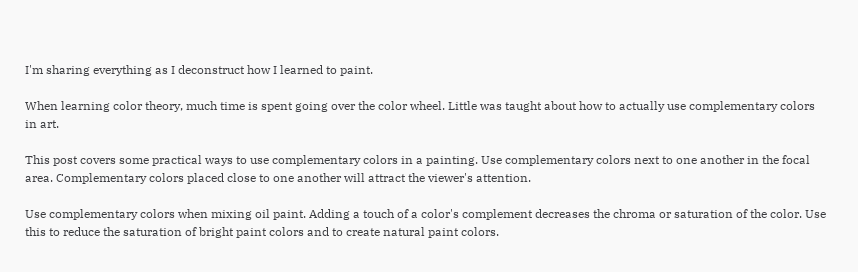I'm sharing everything as I deconstruct how I learned to paint.

When learning color theory, much time is spent going over the color wheel. Little was taught about how to actually use complementary colors in art.

This post covers some practical ways to use complementary colors in a painting. Use complementary colors next to one another in the focal area. Complementary colors placed close to one another will attract the viewer's attention.

Use complementary colors when mixing oil paint. Adding a touch of a color's complement decreases the chroma or saturation of the color. Use this to reduce the saturation of bright paint colors and to create natural paint colors.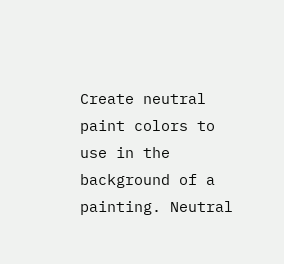Create neutral paint colors to use in the background of a painting. Neutral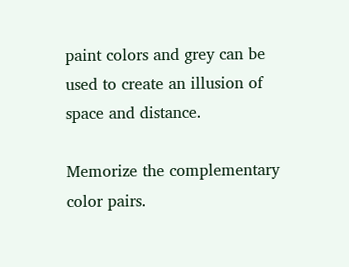paint colors and grey can be used to create an illusion of space and distance.

Memorize the complementary color pairs.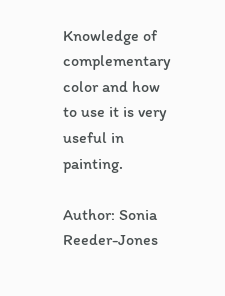Knowledge of complementary color and how to use it is very useful in painting.

Author: Sonia Reeder-Jones